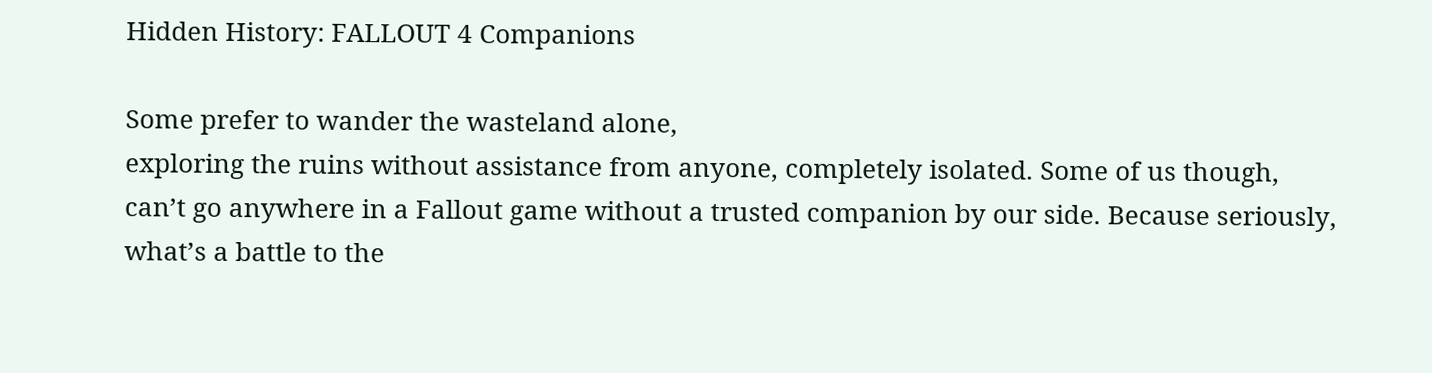Hidden History: FALLOUT 4 Companions

Some prefer to wander the wasteland alone,
exploring the ruins without assistance from anyone, completely isolated. Some of us though,
can’t go anywhere in a Fallout game without a trusted companion by our side. Because seriously,
what’s a battle to the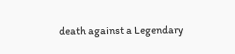death against a Legendary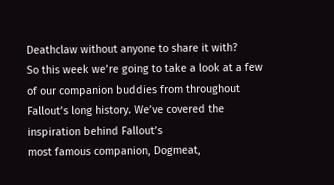Deathclaw without anyone to share it with?
So this week we’re going to take a look at a few of our companion buddies from throughout
Fallout’s long history. We’ve covered the inspiration behind Fallout’s
most famous companion, Dogmeat,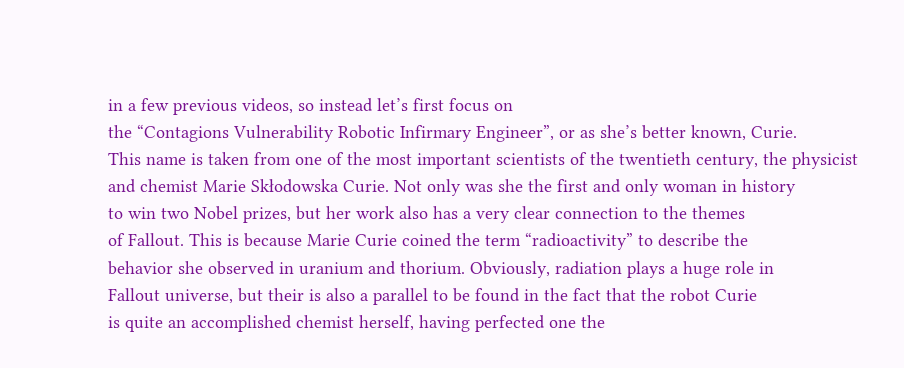in a few previous videos, so instead let’s first focus on
the “Contagions Vulnerability Robotic Infirmary Engineer”, or as she’s better known, Curie.
This name is taken from one of the most important scientists of the twentieth century, the physicist
and chemist Marie Skłodowska Curie. Not only was she the first and only woman in history
to win two Nobel prizes, but her work also has a very clear connection to the themes
of Fallout. This is because Marie Curie coined the term “radioactivity” to describe the
behavior she observed in uranium and thorium. Obviously, radiation plays a huge role in
Fallout universe, but their is also a parallel to be found in the fact that the robot Curie
is quite an accomplished chemist herself, having perfected one the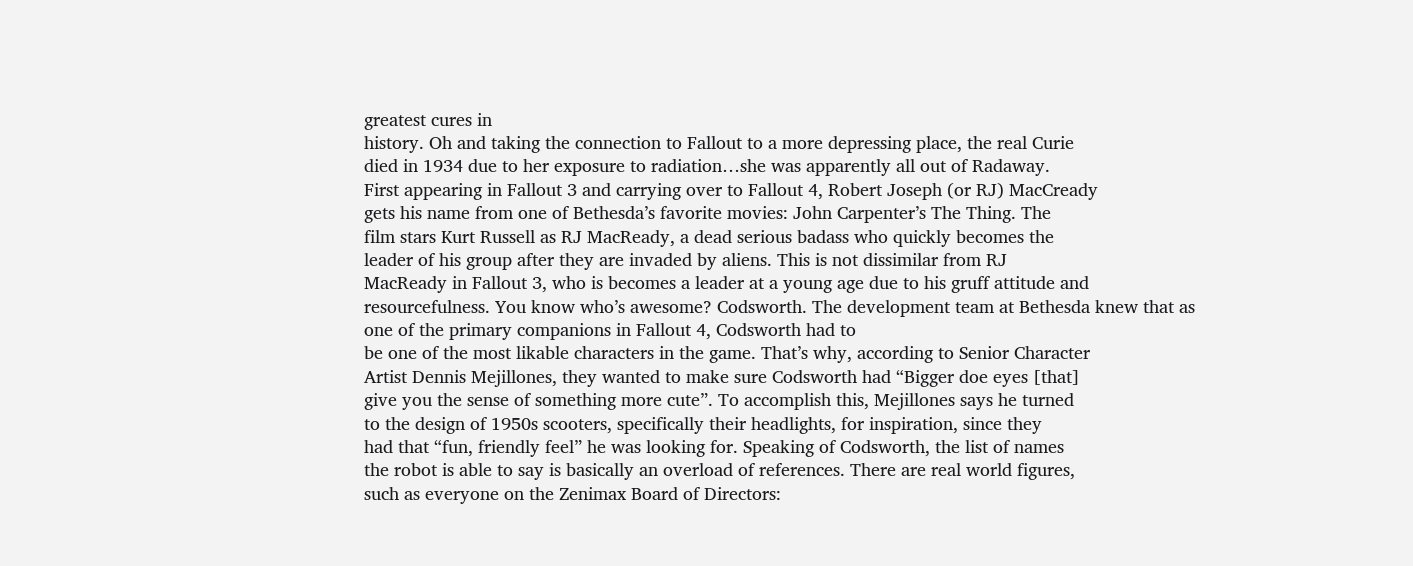greatest cures in
history. Oh and taking the connection to Fallout to a more depressing place, the real Curie
died in 1934 due to her exposure to radiation…she was apparently all out of Radaway.
First appearing in Fallout 3 and carrying over to Fallout 4, Robert Joseph (or RJ) MacCready
gets his name from one of Bethesda’s favorite movies: John Carpenter’s The Thing. The
film stars Kurt Russell as RJ MacReady, a dead serious badass who quickly becomes the
leader of his group after they are invaded by aliens. This is not dissimilar from RJ
MacReady in Fallout 3, who is becomes a leader at a young age due to his gruff attitude and
resourcefulness. You know who’s awesome? Codsworth. The development team at Bethesda knew that as one of the primary companions in Fallout 4, Codsworth had to
be one of the most likable characters in the game. That’s why, according to Senior Character
Artist Dennis Mejillones, they wanted to make sure Codsworth had “Bigger doe eyes [that]
give you the sense of something more cute”. To accomplish this, Mejillones says he turned
to the design of 1950s scooters, specifically their headlights, for inspiration, since they
had that “fun, friendly feel” he was looking for. Speaking of Codsworth, the list of names
the robot is able to say is basically an overload of references. There are real world figures,
such as everyone on the Zenimax Board of Directors: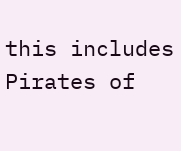this includes Pirates of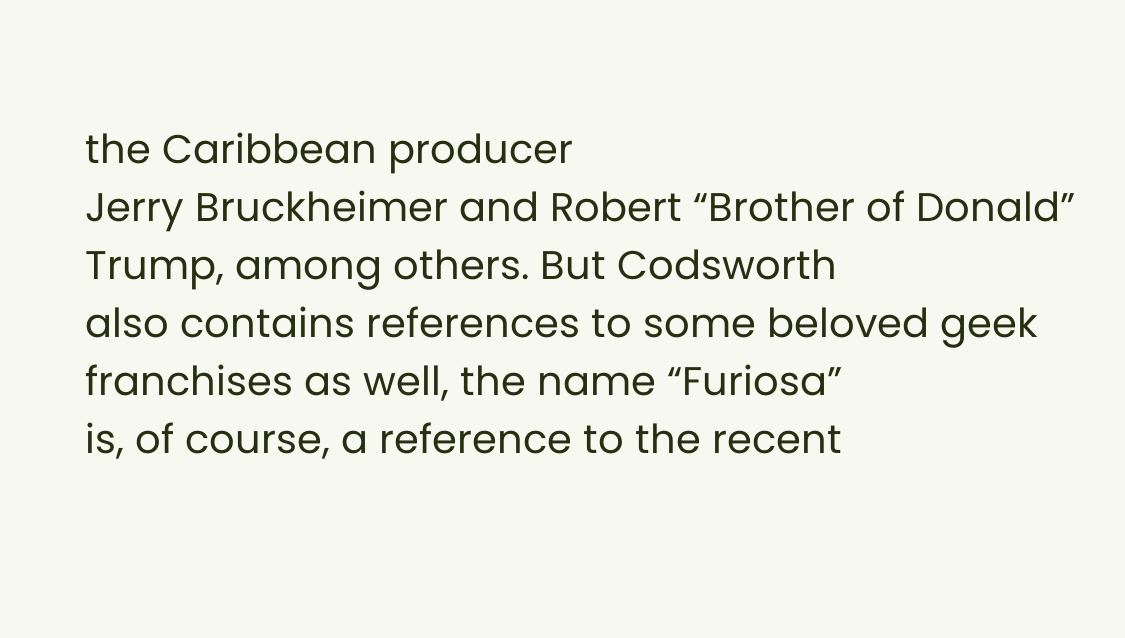the Caribbean producer
Jerry Bruckheimer and Robert “Brother of Donald” Trump, among others. But Codsworth
also contains references to some beloved geek franchises as well, the name “Furiosa”
is, of course, a reference to the recent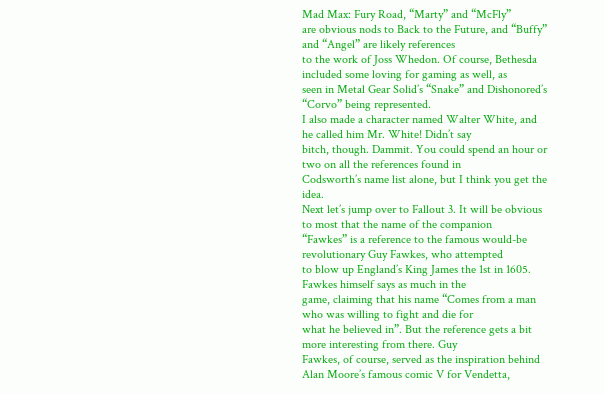Mad Max: Fury Road, “Marty” and “McFly”
are obvious nods to Back to the Future, and “Buffy” and “Angel” are likely references
to the work of Joss Whedon. Of course, Bethesda included some loving for gaming as well, as
seen in Metal Gear Solid’s “Snake” and Dishonored’s “Corvo” being represented.
I also made a character named Walter White, and he called him Mr. White! Didn’t say
bitch, though. Dammit. You could spend an hour or two on all the references found in
Codsworth’s name list alone, but I think you get the idea.
Next let’s jump over to Fallout 3. It will be obvious to most that the name of the companion
“Fawkes” is a reference to the famous would-be revolutionary Guy Fawkes, who attempted
to blow up England’s King James the 1st in 1605. Fawkes himself says as much in the
game, claiming that his name “Comes from a man who was willing to fight and die for
what he believed in”. But the reference gets a bit more interesting from there. Guy
Fawkes, of course, served as the inspiration behind Alan Moore’s famous comic V for Vendetta,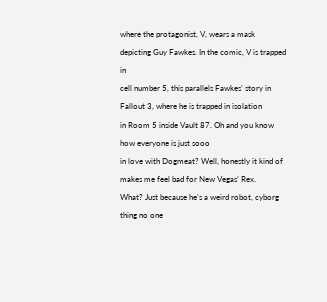where the protagonist, V, wears a mask depicting Guy Fawkes. In the comic, V is trapped in
cell number 5, this parallels Fawkes’ story in Fallout 3, where he is trapped in isolation
in Room 5 inside Vault 87. Oh and you know how everyone is just sooo
in love with Dogmeat? Well, honestly it kind of makes me feel bad for New Vegas’ Rex.
What? Just because he’s a weird robot, cyborg thing no one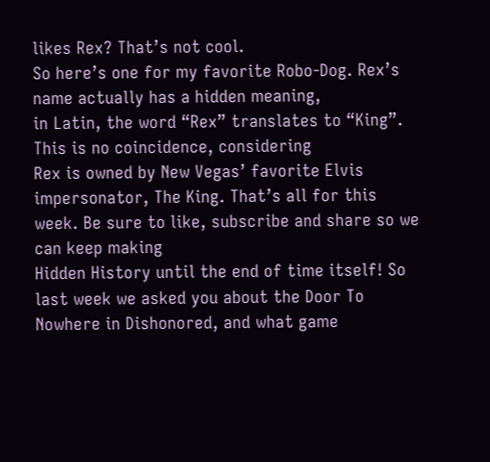likes Rex? That’s not cool.
So here’s one for my favorite Robo-Dog. Rex’s name actually has a hidden meaning,
in Latin, the word “Rex” translates to “King”. This is no coincidence, considering
Rex is owned by New Vegas’ favorite Elvis impersonator, The King. That’s all for this week. Be sure to like, subscribe and share so we can keep making
Hidden History until the end of time itself! So last week we asked you about the Door To
Nowhere in Dishonored, and what game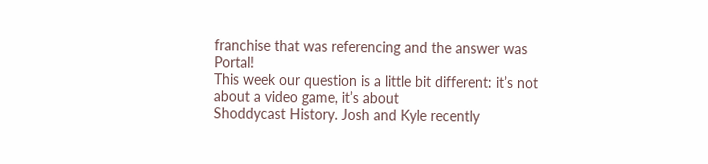franchise that was referencing and the answer was Portal!
This week our question is a little bit different: it’s not about a video game, it’s about
Shoddycast History. Josh and Kyle recently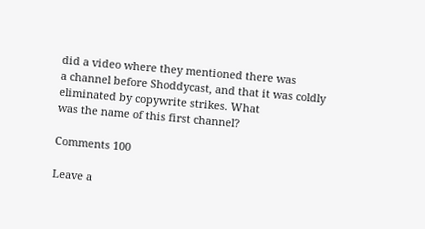did a video where they mentioned there was
a channel before Shoddycast, and that it was coldly eliminated by copywrite strikes. What
was the name of this first channel?

Comments 100

Leave a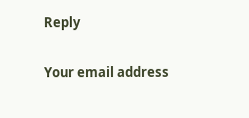Reply

Your email address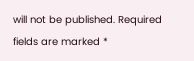will not be published. Required fields are marked *